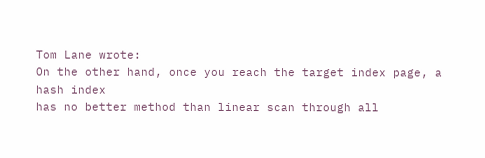Tom Lane wrote:
On the other hand, once you reach the target index page, a hash index
has no better method than linear scan through all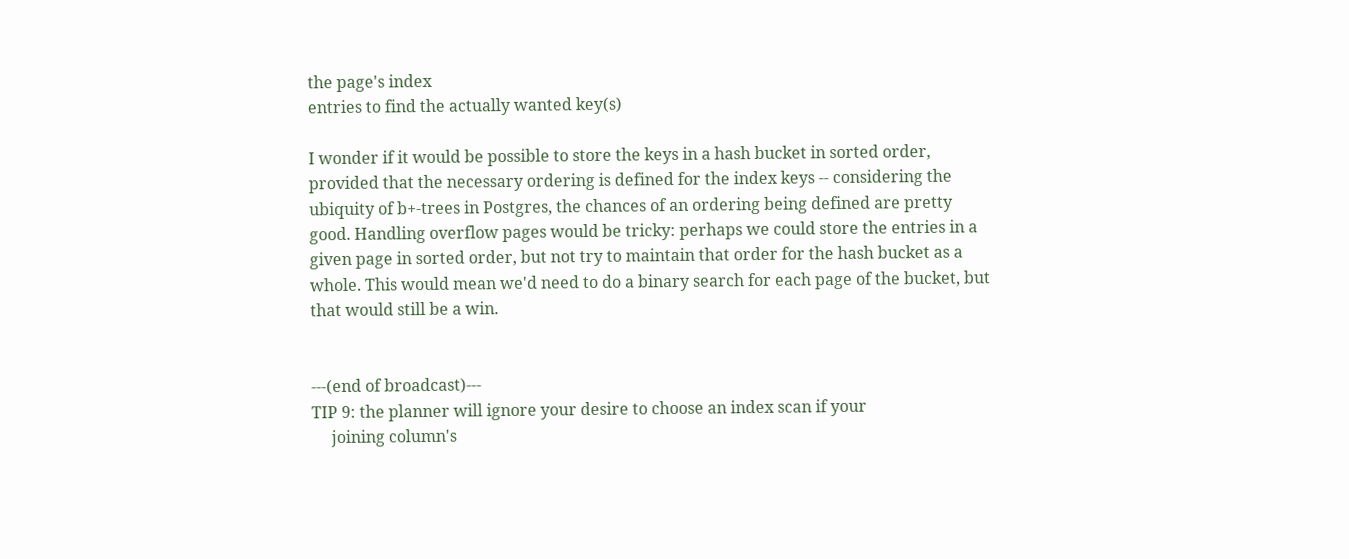the page's index
entries to find the actually wanted key(s)

I wonder if it would be possible to store the keys in a hash bucket in sorted order, provided that the necessary ordering is defined for the index keys -- considering the ubiquity of b+-trees in Postgres, the chances of an ordering being defined are pretty good. Handling overflow pages would be tricky: perhaps we could store the entries in a given page in sorted order, but not try to maintain that order for the hash bucket as a whole. This would mean we'd need to do a binary search for each page of the bucket, but that would still be a win.


---(end of broadcast)---
TIP 9: the planner will ignore your desire to choose an index scan if your
     joining column's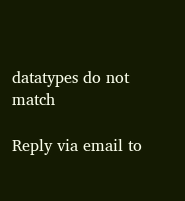datatypes do not match

Reply via email to